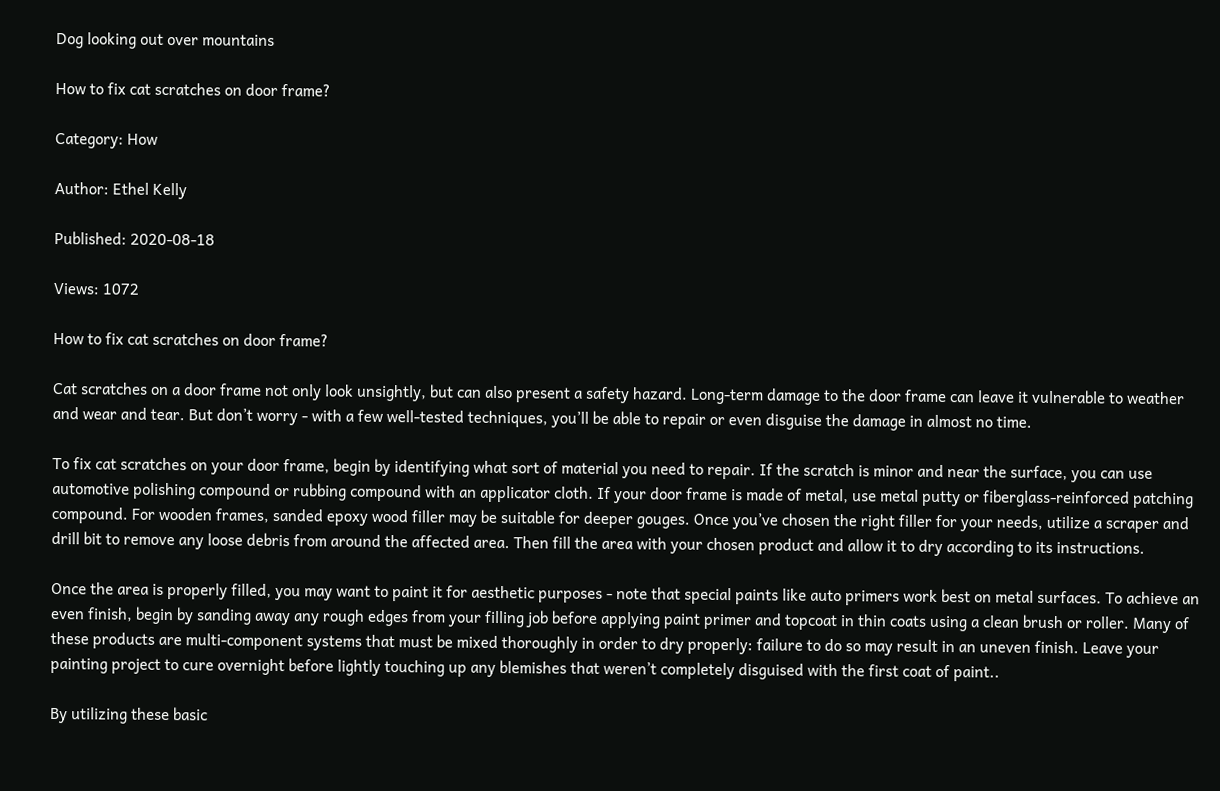Dog looking out over mountains

How to fix cat scratches on door frame?

Category: How

Author: Ethel Kelly

Published: 2020-08-18

Views: 1072

How to fix cat scratches on door frame?

Cat scratches on a door frame not only look unsightly, but can also present a safety hazard. Long-term damage to the door frame can leave it vulnerable to weather and wear and tear. But don’t worry - with a few well-tested techniques, you’ll be able to repair or even disguise the damage in almost no time.

To fix cat scratches on your door frame, begin by identifying what sort of material you need to repair. If the scratch is minor and near the surface, you can use automotive polishing compound or rubbing compound with an applicator cloth. If your door frame is made of metal, use metal putty or fiberglass-reinforced patching compound. For wooden frames, sanded epoxy wood filler may be suitable for deeper gouges. Once you’ve chosen the right filler for your needs, utilize a scraper and drill bit to remove any loose debris from around the affected area. Then fill the area with your chosen product and allow it to dry according to its instructions.

Once the area is properly filled, you may want to paint it for aesthetic purposes - note that special paints like auto primers work best on metal surfaces. To achieve an even finish, begin by sanding away any rough edges from your filling job before applying paint primer and topcoat in thin coats using a clean brush or roller. Many of these products are multi-component systems that must be mixed thoroughly in order to dry properly: failure to do so may result in an uneven finish. Leave your painting project to cure overnight before lightly touching up any blemishes that weren’t completely disguised with the first coat of paint..

By utilizing these basic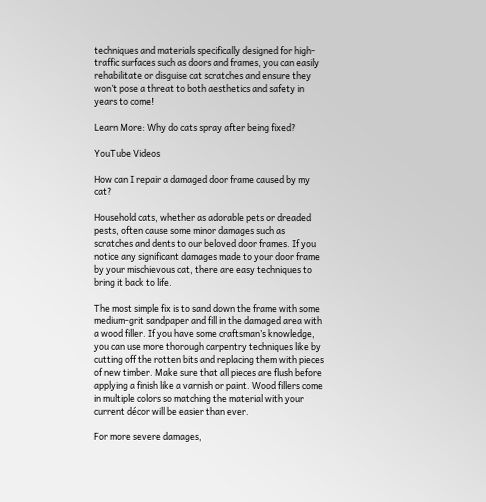techniques and materials specifically designed for high-traffic surfaces such as doors and frames, you can easily rehabilitate or disguise cat scratches and ensure they won’t pose a threat to both aesthetics and safety in years to come!

Learn More: Why do cats spray after being fixed?

YouTube Videos

How can I repair a damaged door frame caused by my cat?

Household cats, whether as adorable pets or dreaded pests, often cause some minor damages such as scratches and dents to our beloved door frames. If you notice any significant damages made to your door frame by your mischievous cat, there are easy techniques to bring it back to life.

The most simple fix is to sand down the frame with some medium-grit sandpaper and fill in the damaged area with a wood filler. If you have some craftsman’s knowledge, you can use more thorough carpentry techniques like by cutting off the rotten bits and replacing them with pieces of new timber. Make sure that all pieces are flush before applying a finish like a varnish or paint. Wood fillers come in multiple colors so matching the material with your current décor will be easier than ever.

For more severe damages,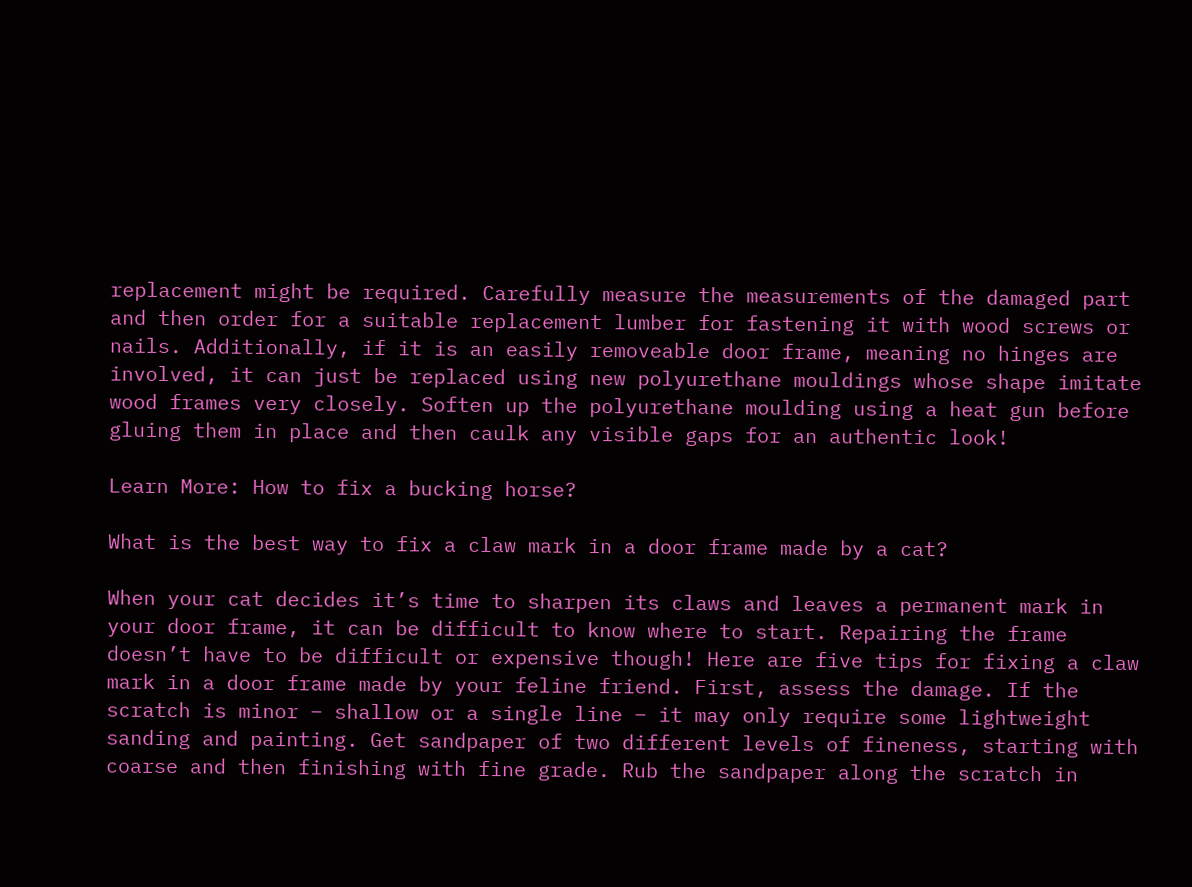replacement might be required. Carefully measure the measurements of the damaged part and then order for a suitable replacement lumber for fastening it with wood screws or nails. Additionally, if it is an easily removeable door frame, meaning no hinges are involved, it can just be replaced using new polyurethane mouldings whose shape imitate wood frames very closely. Soften up the polyurethane moulding using a heat gun before gluing them in place and then caulk any visible gaps for an authentic look!

Learn More: How to fix a bucking horse?

What is the best way to fix a claw mark in a door frame made by a cat?

When your cat decides it’s time to sharpen its claws and leaves a permanent mark in your door frame, it can be difficult to know where to start. Repairing the frame doesn’t have to be difficult or expensive though! Here are five tips for fixing a claw mark in a door frame made by your feline friend. First, assess the damage. If the scratch is minor – shallow or a single line – it may only require some lightweight sanding and painting. Get sandpaper of two different levels of fineness, starting with coarse and then finishing with fine grade. Rub the sandpaper along the scratch in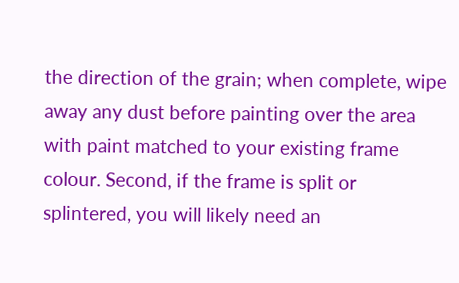the direction of the grain; when complete, wipe away any dust before painting over the area with paint matched to your existing frame colour. Second, if the frame is split or splintered, you will likely need an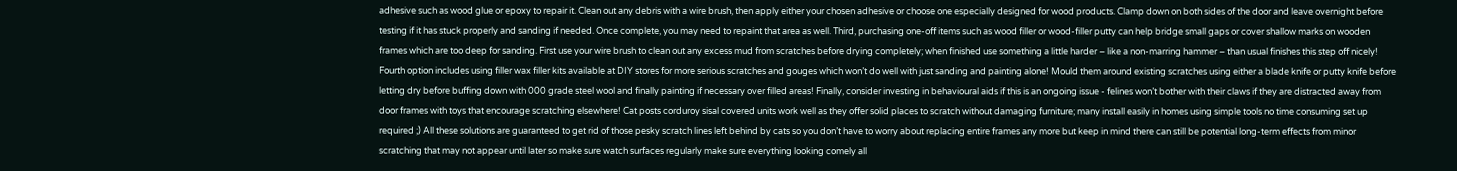adhesive such as wood glue or epoxy to repair it. Clean out any debris with a wire brush, then apply either your chosen adhesive or choose one especially designed for wood products. Clamp down on both sides of the door and leave overnight before testing if it has stuck properly and sanding if needed. Once complete, you may need to repaint that area as well. Third, purchasing one-off items such as wood filler or wood-filler putty can help bridge small gaps or cover shallow marks on wooden frames which are too deep for sanding. First use your wire brush to clean out any excess mud from scratches before drying completely; when finished use something a little harder – like a non-marring hammer – than usual finishes this step off nicely! Fourth option includes using filler wax filler kits available at DIY stores for more serious scratches and gouges which won’t do well with just sanding and painting alone! Mould them around existing scratches using either a blade knife or putty knife before letting dry before buffing down with 000 grade steel wool and finally painting if necessary over filled areas! Finally, consider investing in behavioural aids if this is an ongoing issue - felines won’t bother with their claws if they are distracted away from door frames with toys that encourage scratching elsewhere! Cat posts corduroy sisal covered units work well as they offer solid places to scratch without damaging furniture; many install easily in homes using simple tools no time consuming set up required ;) All these solutions are guaranteed to get rid of those pesky scratch lines left behind by cats so you don’t have to worry about replacing entire frames any more but keep in mind there can still be potential long-term effects from minor scratching that may not appear until later so make sure watch surfaces regularly make sure everything looking comely all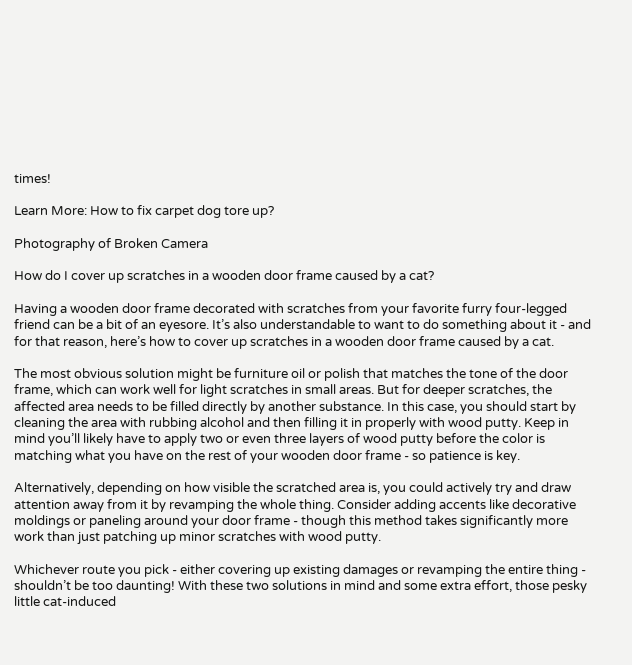times!

Learn More: How to fix carpet dog tore up?

Photography of Broken Camera

How do I cover up scratches in a wooden door frame caused by a cat?

Having a wooden door frame decorated with scratches from your favorite furry four-legged friend can be a bit of an eyesore. It’s also understandable to want to do something about it - and for that reason, here’s how to cover up scratches in a wooden door frame caused by a cat.

The most obvious solution might be furniture oil or polish that matches the tone of the door frame, which can work well for light scratches in small areas. But for deeper scratches, the affected area needs to be filled directly by another substance. In this case, you should start by cleaning the area with rubbing alcohol and then filling it in properly with wood putty. Keep in mind you’ll likely have to apply two or even three layers of wood putty before the color is matching what you have on the rest of your wooden door frame - so patience is key.

Alternatively, depending on how visible the scratched area is, you could actively try and draw attention away from it by revamping the whole thing. Consider adding accents like decorative moldings or paneling around your door frame - though this method takes significantly more work than just patching up minor scratches with wood putty.

Whichever route you pick - either covering up existing damages or revamping the entire thing - shouldn’t be too daunting! With these two solutions in mind and some extra effort, those pesky little cat-induced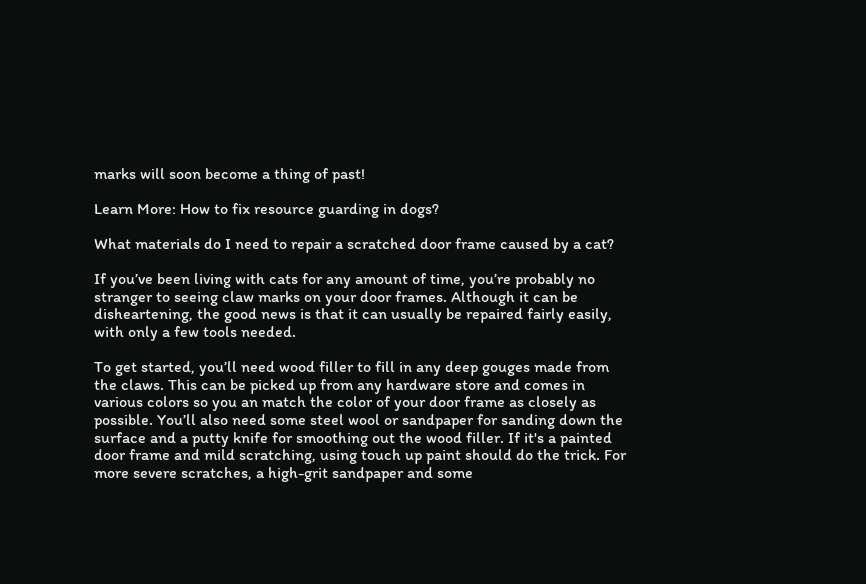marks will soon become a thing of past!

Learn More: How to fix resource guarding in dogs?

What materials do I need to repair a scratched door frame caused by a cat?

If you’ve been living with cats for any amount of time, you’re probably no stranger to seeing claw marks on your door frames. Although it can be disheartening, the good news is that it can usually be repaired fairly easily, with only a few tools needed.

To get started, you’ll need wood filler to fill in any deep gouges made from the claws. This can be picked up from any hardware store and comes in various colors so you an match the color of your door frame as closely as possible. You’ll also need some steel wool or sandpaper for sanding down the surface and a putty knife for smoothing out the wood filler. If it's a painted door frame and mild scratching, using touch up paint should do the trick. For more severe scratches, a high-grit sandpaper and some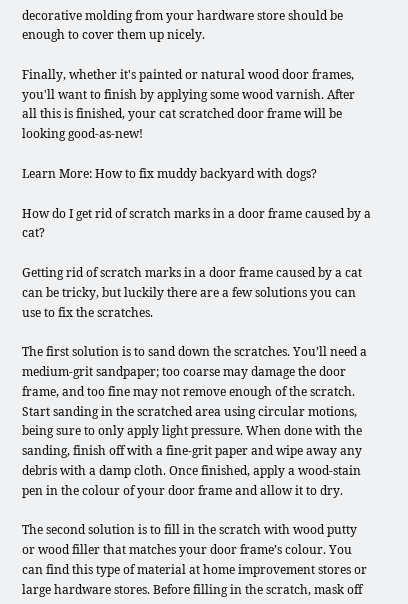decorative molding from your hardware store should be enough to cover them up nicely.

Finally, whether it's painted or natural wood door frames, you'll want to finish by applying some wood varnish. After all this is finished, your cat scratched door frame will be looking good-as-new!

Learn More: How to fix muddy backyard with dogs?

How do I get rid of scratch marks in a door frame caused by a cat?

Getting rid of scratch marks in a door frame caused by a cat can be tricky, but luckily there are a few solutions you can use to fix the scratches.

The first solution is to sand down the scratches. You’ll need a medium-grit sandpaper; too coarse may damage the door frame, and too fine may not remove enough of the scratch. Start sanding in the scratched area using circular motions, being sure to only apply light pressure. When done with the sanding, finish off with a fine-grit paper and wipe away any debris with a damp cloth. Once finished, apply a wood-stain pen in the colour of your door frame and allow it to dry.

The second solution is to fill in the scratch with wood putty or wood filler that matches your door frame’s colour. You can find this type of material at home improvement stores or large hardware stores. Before filling in the scratch, mask off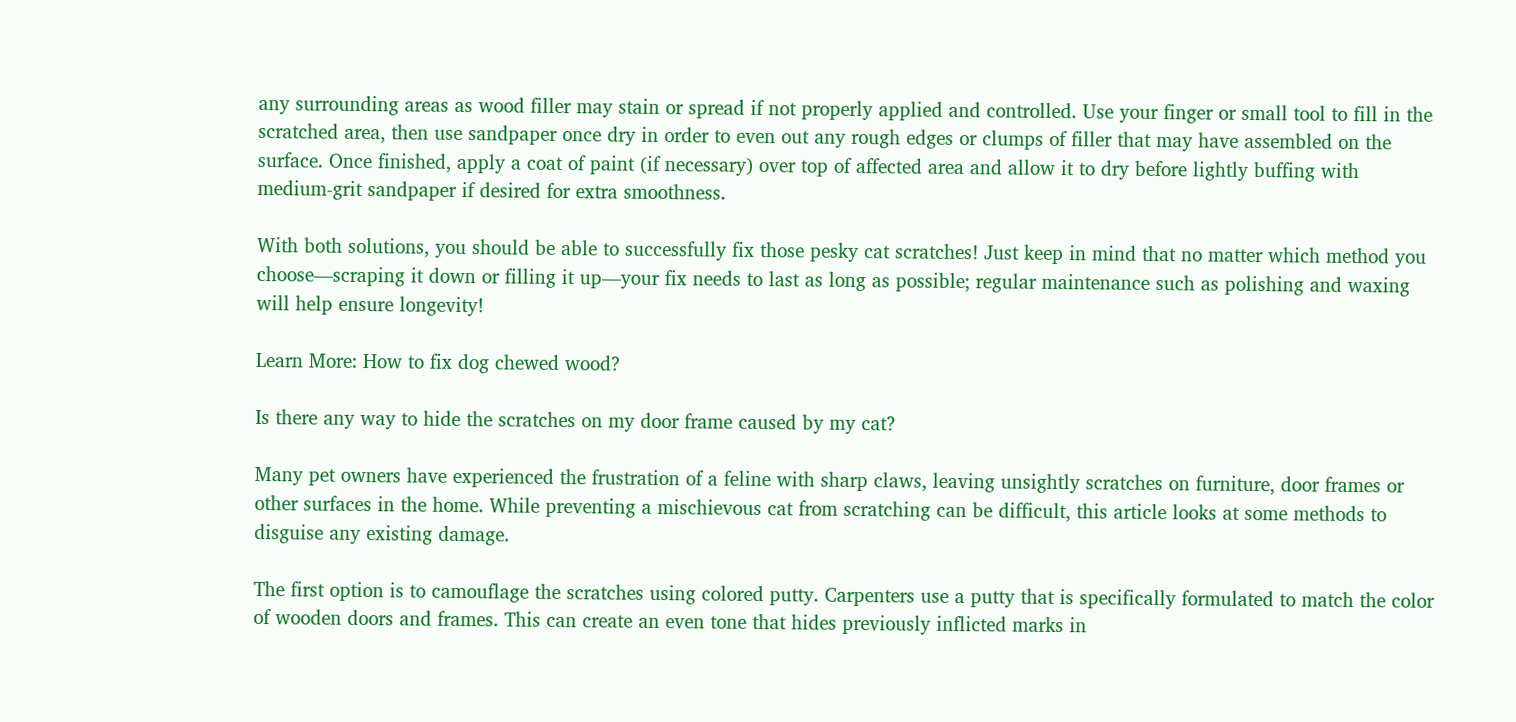any surrounding areas as wood filler may stain or spread if not properly applied and controlled. Use your finger or small tool to fill in the scratched area, then use sandpaper once dry in order to even out any rough edges or clumps of filler that may have assembled on the surface. Once finished, apply a coat of paint (if necessary) over top of affected area and allow it to dry before lightly buffing with medium-grit sandpaper if desired for extra smoothness.

With both solutions, you should be able to successfully fix those pesky cat scratches! Just keep in mind that no matter which method you choose—scraping it down or filling it up—your fix needs to last as long as possible; regular maintenance such as polishing and waxing will help ensure longevity!

Learn More: How to fix dog chewed wood?

Is there any way to hide the scratches on my door frame caused by my cat?

Many pet owners have experienced the frustration of a feline with sharp claws, leaving unsightly scratches on furniture, door frames or other surfaces in the home. While preventing a mischievous cat from scratching can be difficult, this article looks at some methods to disguise any existing damage.

The first option is to camouflage the scratches using colored putty. Carpenters use a putty that is specifically formulated to match the color of wooden doors and frames. This can create an even tone that hides previously inflicted marks in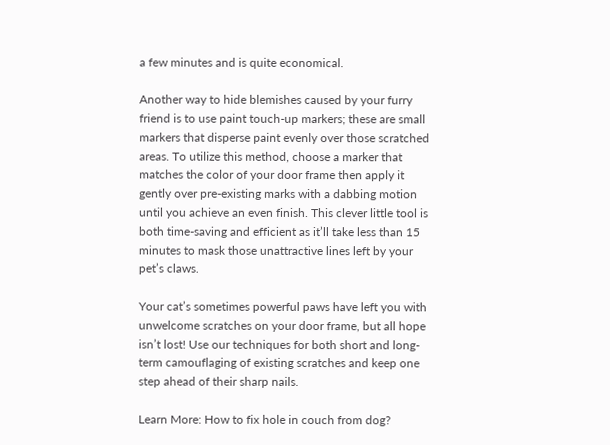a few minutes and is quite economical.

Another way to hide blemishes caused by your furry friend is to use paint touch-up markers; these are small markers that disperse paint evenly over those scratched areas. To utilize this method, choose a marker that matches the color of your door frame then apply it gently over pre-existing marks with a dabbing motion until you achieve an even finish. This clever little tool is both time-saving and efficient as it’ll take less than 15 minutes to mask those unattractive lines left by your pet’s claws.

Your cat’s sometimes powerful paws have left you with unwelcome scratches on your door frame, but all hope isn’t lost! Use our techniques for both short and long-term camouflaging of existing scratches and keep one step ahead of their sharp nails.

Learn More: How to fix hole in couch from dog?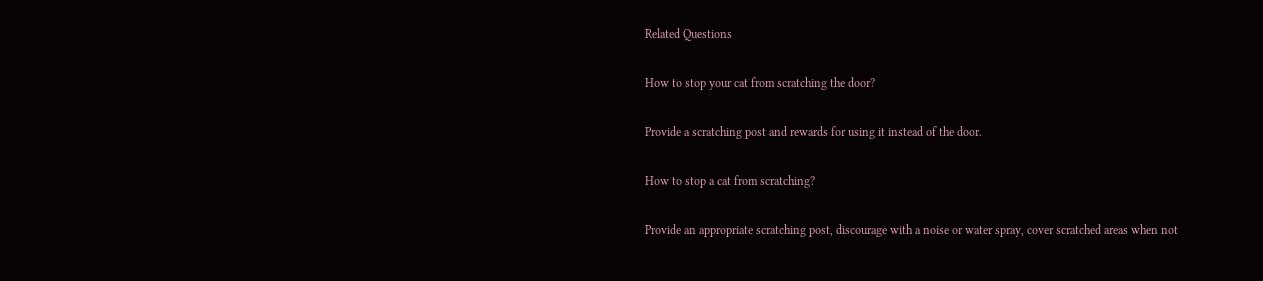Related Questions

How to stop your cat from scratching the door?

Provide a scratching post and rewards for using it instead of the door.

How to stop a cat from scratching?

Provide an appropriate scratching post, discourage with a noise or water spray, cover scratched areas when not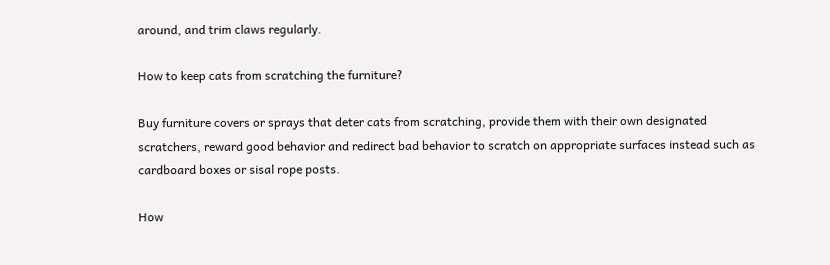around, and trim claws regularly.

How to keep cats from scratching the furniture?

Buy furniture covers or sprays that deter cats from scratching, provide them with their own designated scratchers, reward good behavior and redirect bad behavior to scratch on appropriate surfaces instead such as cardboard boxes or sisal rope posts.

How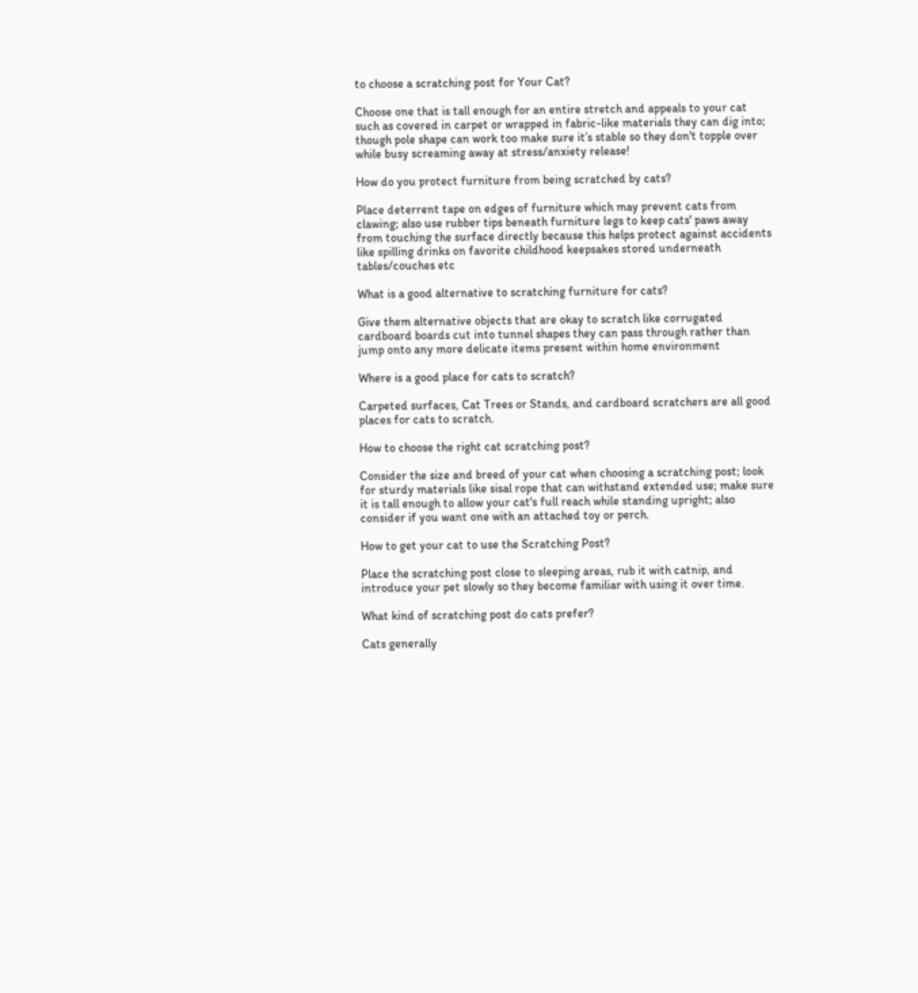to choose a scratching post for Your Cat?

Choose one that is tall enough for an entire stretch and appeals to your cat such as covered in carpet or wrapped in fabric-like materials they can dig into; though pole shape can work too make sure it’s stable so they don't topple over while busy screaming away at stress/anxiety release!

How do you protect furniture from being scratched by cats?

Place deterrent tape on edges of furniture which may prevent cats from clawing; also use rubber tips beneath furniture legs to keep cats' paws away from touching the surface directly because this helps protect against accidents like spilling drinks on favorite childhood keepsakes stored underneath tables/couches etc

What is a good alternative to scratching furniture for cats?

Give them alternative objects that are okay to scratch like corrugated cardboard boards cut into tunnel shapes they can pass through rather than jump onto any more delicate items present within home environment

Where is a good place for cats to scratch?

Carpeted surfaces, Cat Trees or Stands, and cardboard scratchers are all good places for cats to scratch.

How to choose the right cat scratching post?

Consider the size and breed of your cat when choosing a scratching post; look for sturdy materials like sisal rope that can withstand extended use; make sure it is tall enough to allow your cat's full reach while standing upright; also consider if you want one with an attached toy or perch.

How to get your cat to use the Scratching Post?

Place the scratching post close to sleeping areas, rub it with catnip, and introduce your pet slowly so they become familiar with using it over time.

What kind of scratching post do cats prefer?

Cats generally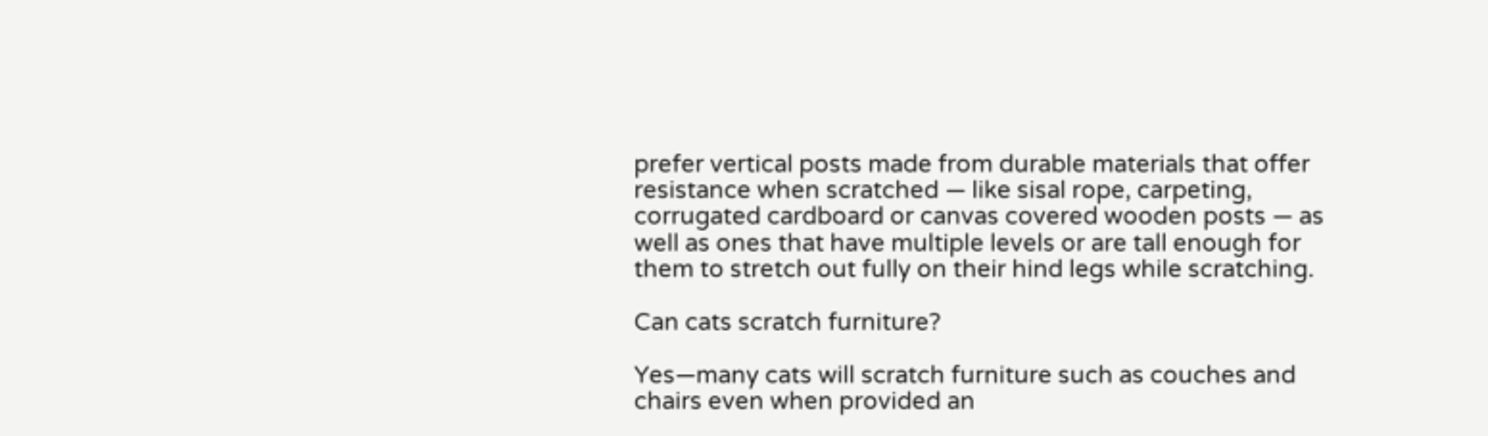prefer vertical posts made from durable materials that offer resistance when scratched — like sisal rope, carpeting, corrugated cardboard or canvas covered wooden posts — as well as ones that have multiple levels or are tall enough for them to stretch out fully on their hind legs while scratching.

Can cats scratch furniture?

Yes—many cats will scratch furniture such as couches and chairs even when provided an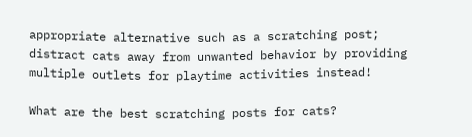appropriate alternative such as a scratching post; distract cats away from unwanted behavior by providing multiple outlets for playtime activities instead!

What are the best scratching posts for cats?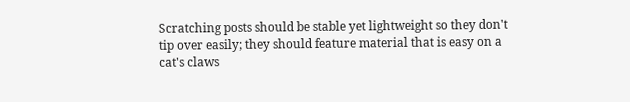Scratching posts should be stable yet lightweight so they don't tip over easily; they should feature material that is easy on a cat's claws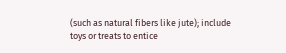(such as natural fibers like jute); include toys or treats to entice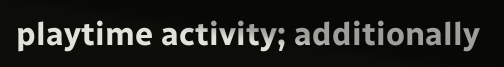playtime activity; additionally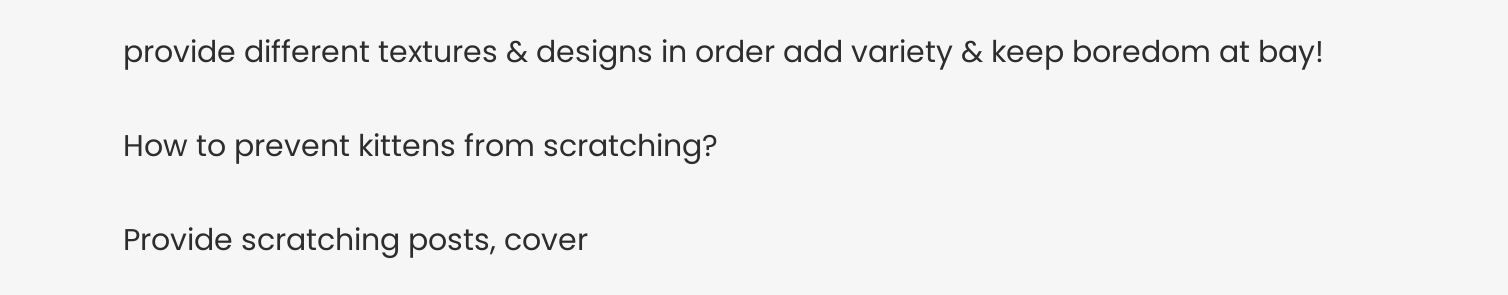provide different textures & designs in order add variety & keep boredom at bay!

How to prevent kittens from scratching?

Provide scratching posts, cover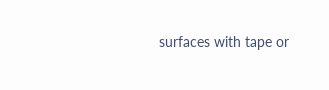surfaces with tape or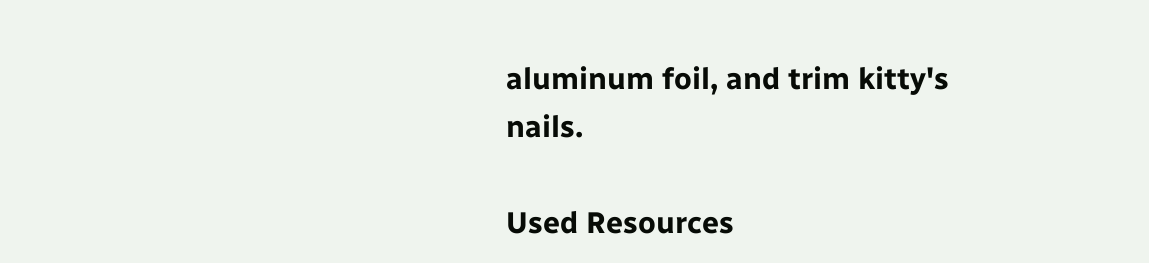aluminum foil, and trim kitty's nails.

Used Resources